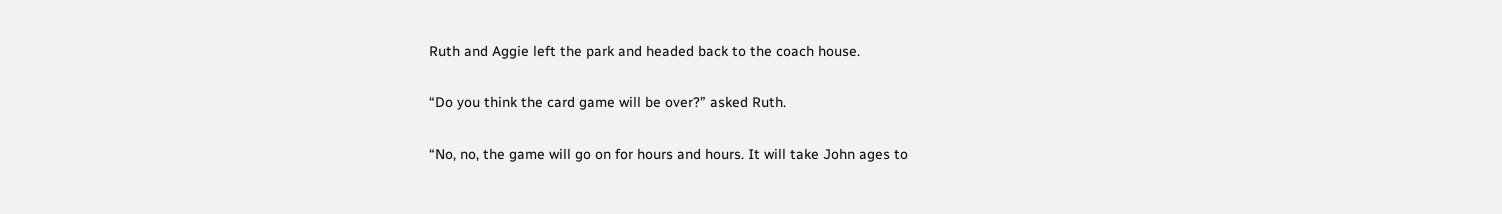Ruth and Aggie left the park and headed back to the coach house.

“Do you think the card game will be over?” asked Ruth.

“No, no, the game will go on for hours and hours. It will take John ages to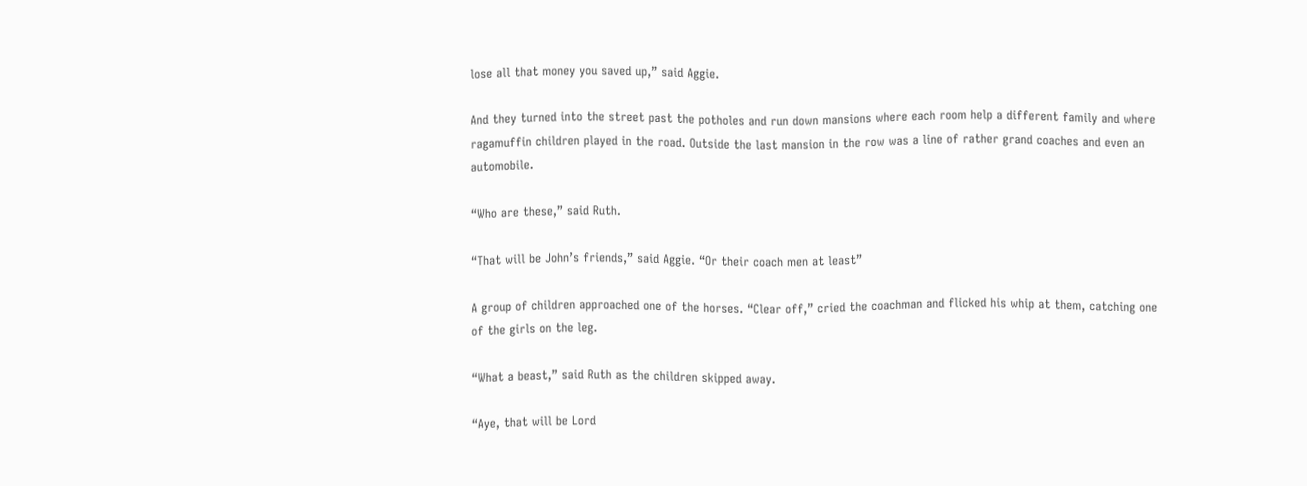lose all that money you saved up,” said Aggie.

And they turned into the street past the potholes and run down mansions where each room help a different family and where ragamuffin children played in the road. Outside the last mansion in the row was a line of rather grand coaches and even an automobile.

“Who are these,” said Ruth.

“That will be John’s friends,” said Aggie. “Or their coach men at least”

A group of children approached one of the horses. “Clear off,” cried the coachman and flicked his whip at them, catching one of the girls on the leg.

“What a beast,” said Ruth as the children skipped away.

“Aye, that will be Lord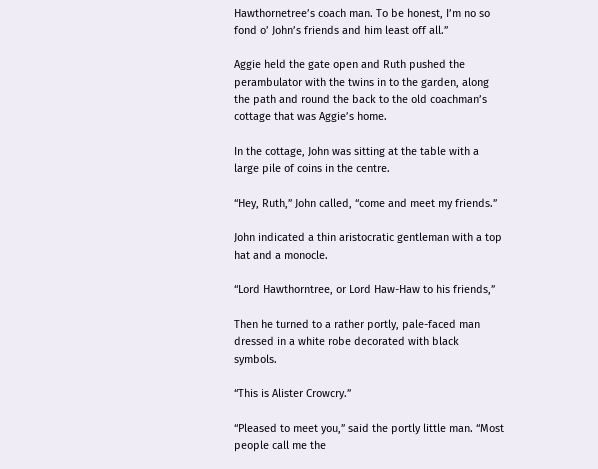Hawthornetree’s coach man. To be honest, I’m no so fond o’ John’s friends and him least off all.”

Aggie held the gate open and Ruth pushed the perambulator with the twins in to the garden, along the path and round the back to the old coachman’s cottage that was Aggie’s home.

In the cottage, John was sitting at the table with a large pile of coins in the centre.

“Hey, Ruth,” John called, “come and meet my friends.”

John indicated a thin aristocratic gentleman with a top hat and a monocle.

“Lord Hawthorntree, or Lord Haw-Haw to his friends,”

Then he turned to a rather portly, pale-faced man dressed in a white robe decorated with black symbols.

“This is Alister Crowcry.”

“Pleased to meet you,” said the portly little man. “Most people call me the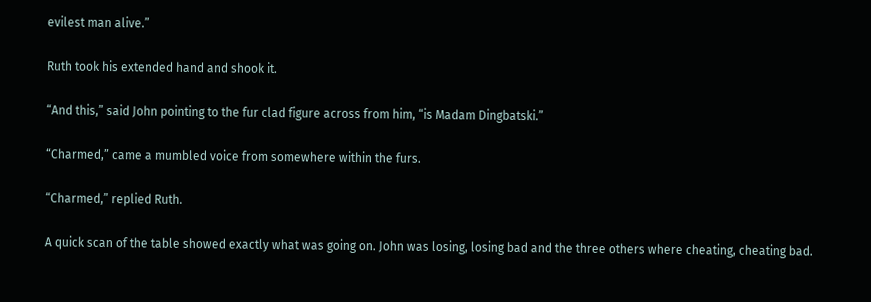evilest man alive.”

Ruth took his extended hand and shook it.

“And this,” said John pointing to the fur clad figure across from him, “is Madam Dingbatski.”

“Charmed,” came a mumbled voice from somewhere within the furs.

“Charmed,” replied Ruth.

A quick scan of the table showed exactly what was going on. John was losing, losing bad and the three others where cheating, cheating bad.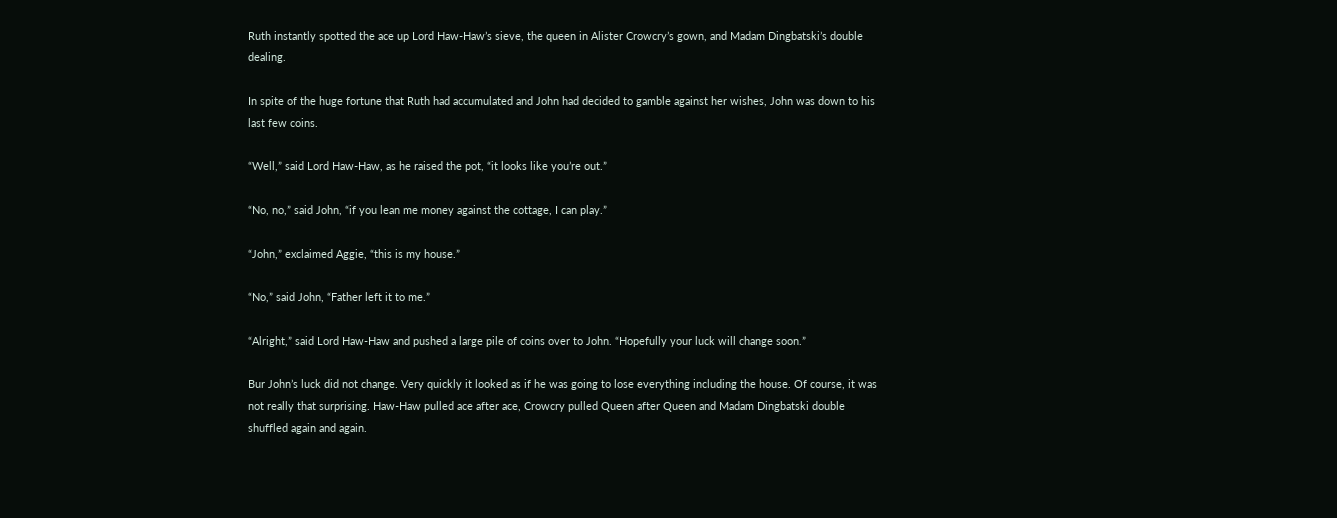Ruth instantly spotted the ace up Lord Haw-Haw’s sieve, the queen in Alister Crowcry’s gown, and Madam Dingbatski’s double dealing.

In spite of the huge fortune that Ruth had accumulated and John had decided to gamble against her wishes, John was down to his last few coins.

“Well,” said Lord Haw-Haw, as he raised the pot, “it looks like you’re out.”

“No, no,” said John, “if you lean me money against the cottage, I can play.”

“John,” exclaimed Aggie, “this is my house.”

“No,” said John, “Father left it to me.”

“Alright,” said Lord Haw-Haw and pushed a large pile of coins over to John. “Hopefully your luck will change soon.”

Bur John’s luck did not change. Very quickly it looked as if he was going to lose everything including the house. Of course, it was not really that surprising. Haw-Haw pulled ace after ace, Crowcry pulled Queen after Queen and Madam Dingbatski double shuffled again and again.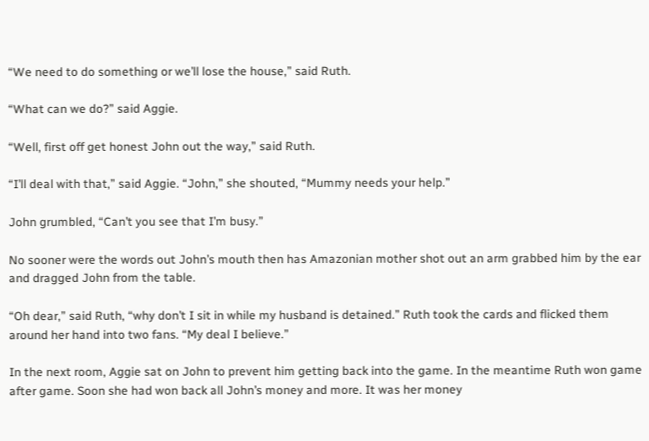“We need to do something or we’ll lose the house,” said Ruth.

“What can we do?” said Aggie.

“Well, first off get honest John out the way,” said Ruth.

“I’ll deal with that,” said Aggie. “John,” she shouted, “Mummy needs your help.”

John grumbled, “Can’t you see that I’m busy.”

No sooner were the words out John’s mouth then has Amazonian mother shot out an arm grabbed him by the ear and dragged John from the table.

“Oh dear,” said Ruth, “why don’t I sit in while my husband is detained.” Ruth took the cards and flicked them around her hand into two fans. “My deal I believe.”

In the next room, Aggie sat on John to prevent him getting back into the game. In the meantime Ruth won game after game. Soon she had won back all John’s money and more. It was her money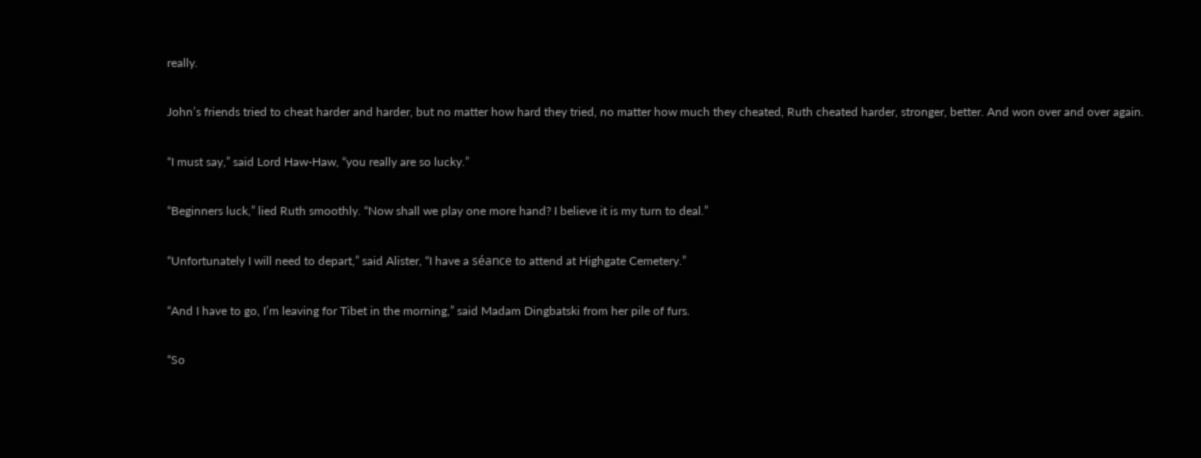really.

John’s friends tried to cheat harder and harder, but no matter how hard they tried, no matter how much they cheated, Ruth cheated harder, stronger, better. And won over and over again.

“I must say,” said Lord Haw-Haw, “you really are so lucky.”

“Beginners luck,” lied Ruth smoothly. “Now shall we play one more hand? I believe it is my turn to deal.”

“Unfortunately I will need to depart,” said Alister, “I have a séance to attend at Highgate Cemetery.”

“And I have to go, I’m leaving for Tibet in the morning,” said Madam Dingbatski from her pile of furs.

“So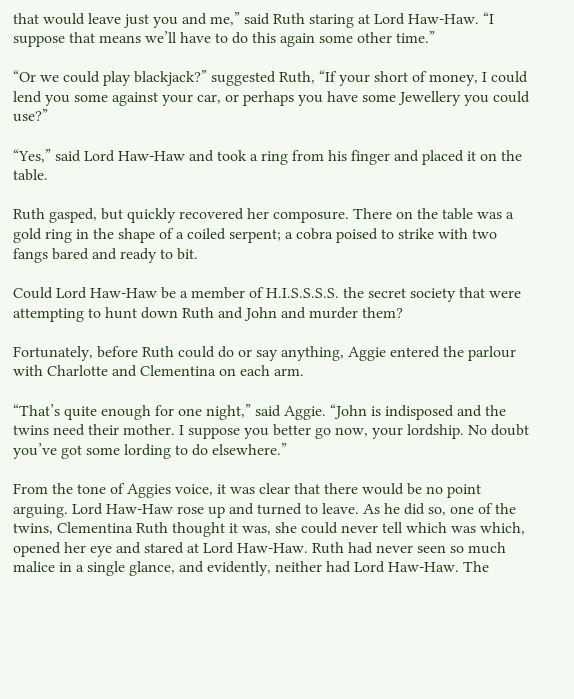that would leave just you and me,” said Ruth staring at Lord Haw-Haw. “I suppose that means we’ll have to do this again some other time.”

“Or we could play blackjack?” suggested Ruth, “If your short of money, I could lend you some against your car, or perhaps you have some Jewellery you could use?”

“Yes,” said Lord Haw-Haw and took a ring from his finger and placed it on the table.

Ruth gasped, but quickly recovered her composure. There on the table was a gold ring in the shape of a coiled serpent; a cobra poised to strike with two fangs bared and ready to bit.

Could Lord Haw-Haw be a member of H.I.S.S.S.S. the secret society that were attempting to hunt down Ruth and John and murder them?

Fortunately, before Ruth could do or say anything, Aggie entered the parlour with Charlotte and Clementina on each arm.

“That’s quite enough for one night,” said Aggie. “John is indisposed and the twins need their mother. I suppose you better go now, your lordship. No doubt you’ve got some lording to do elsewhere.”

From the tone of Aggies voice, it was clear that there would be no point arguing. Lord Haw-Haw rose up and turned to leave. As he did so, one of the twins, Clementina Ruth thought it was, she could never tell which was which, opened her eye and stared at Lord Haw-Haw. Ruth had never seen so much malice in a single glance, and evidently, neither had Lord Haw-Haw. The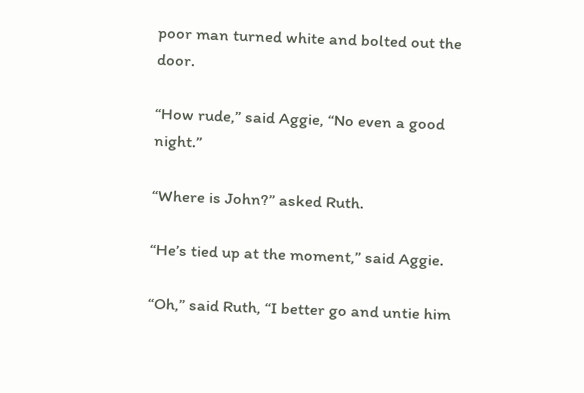poor man turned white and bolted out the door.

“How rude,” said Aggie, “No even a good night.”

“Where is John?” asked Ruth.

“He’s tied up at the moment,” said Aggie.

“Oh,” said Ruth, “I better go and untie him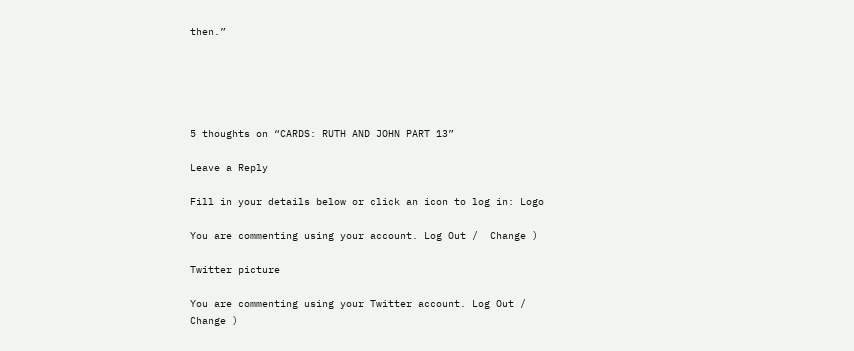then.”





5 thoughts on “CARDS: RUTH AND JOHN PART 13”

Leave a Reply

Fill in your details below or click an icon to log in: Logo

You are commenting using your account. Log Out /  Change )

Twitter picture

You are commenting using your Twitter account. Log Out /  Change )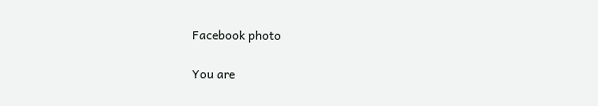Facebook photo

You are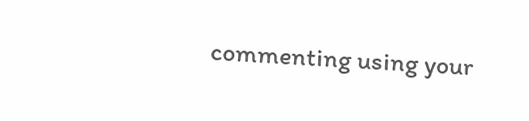commenting using your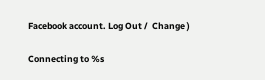Facebook account. Log Out /  Change )

Connecting to %s